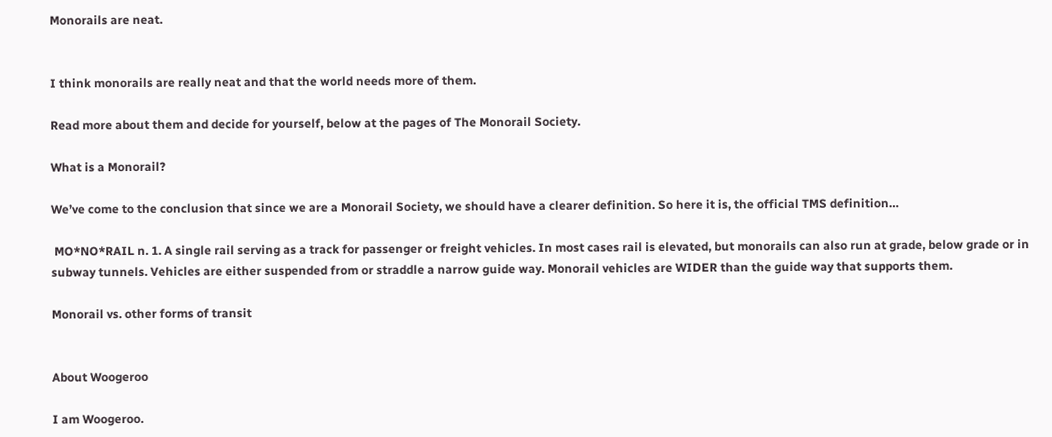Monorails are neat.


I think monorails are really neat and that the world needs more of them.

Read more about them and decide for yourself, below at the pages of The Monorail Society.

What is a Monorail?

We’ve come to the conclusion that since we are a Monorail Society, we should have a clearer definition. So here it is, the official TMS definition…

 MO*NO*RAIL n. 1. A single rail serving as a track for passenger or freight vehicles. In most cases rail is elevated, but monorails can also run at grade, below grade or in subway tunnels. Vehicles are either suspended from or straddle a narrow guide way. Monorail vehicles are WIDER than the guide way that supports them.

Monorail vs. other forms of transit


About Woogeroo

I am Woogeroo.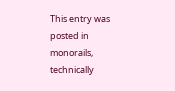This entry was posted in monorails, technically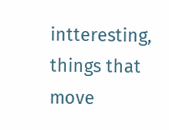intteresting, things that move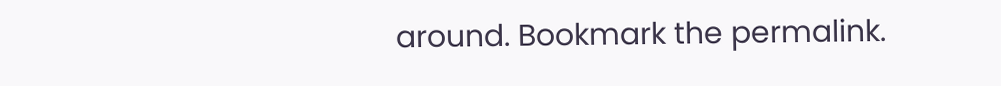around. Bookmark the permalink.